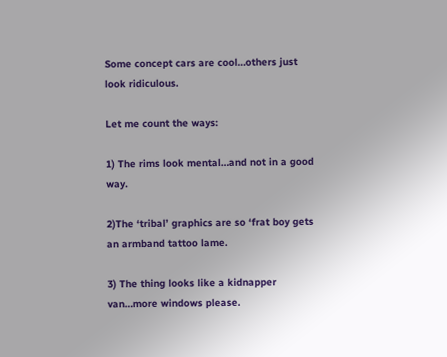Some concept cars are cool…others just look ridiculous.

Let me count the ways:

1) The rims look mental…and not in a good way.

2)The ‘tribal’ graphics are so ‘frat boy gets an armband tattoo lame.

3) The thing looks like a kidnapper van…more windows please.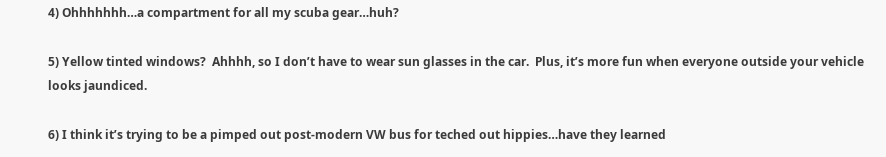4) Ohhhhhhh…a compartment for all my scuba gear…huh?

5) Yellow tinted windows?  Ahhhh, so I don’t have to wear sun glasses in the car.  Plus, it’s more fun when everyone outside your vehicle looks jaundiced.

6) I think it’s trying to be a pimped out post-modern VW bus for teched out hippies…have they learned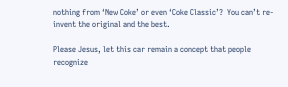nothing from ‘New Coke’ or even ‘Coke Classic’?  You can’t re-invent the original and the best.

Please Jesus, let this car remain a concept that people recognize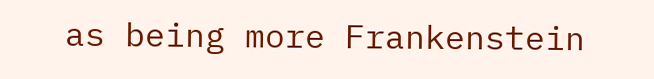as being more Frankenstein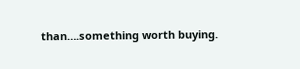than….something worth buying.